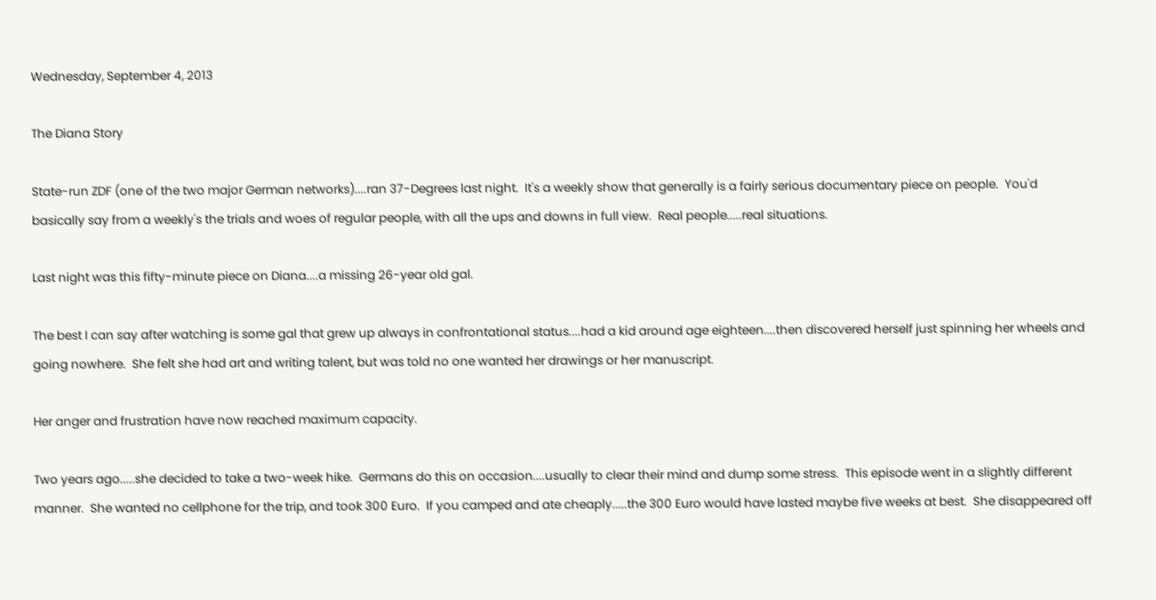Wednesday, September 4, 2013

The Diana Story

State-run ZDF (one of the two major German networks)....ran 37-Degrees last night.  It's a weekly show that generally is a fairly serious documentary piece on people.  You'd basically say from a weekly's the trials and woes of regular people, with all the ups and downs in full view.  Real people.....real situations.

Last night was this fifty-minute piece on Diana....a missing 26-year old gal.

The best I can say after watching is some gal that grew up always in confrontational status....had a kid around age eighteen....then discovered herself just spinning her wheels and going nowhere.  She felt she had art and writing talent, but was told no one wanted her drawings or her manuscript.

Her anger and frustration have now reached maximum capacity.

Two years ago.....she decided to take a two-week hike.  Germans do this on occasion....usually to clear their mind and dump some stress.  This episode went in a slightly different manner.  She wanted no cellphone for the trip, and took 300 Euro.  If you camped and ate cheaply.....the 300 Euro would have lasted maybe five weeks at best.  She disappeared off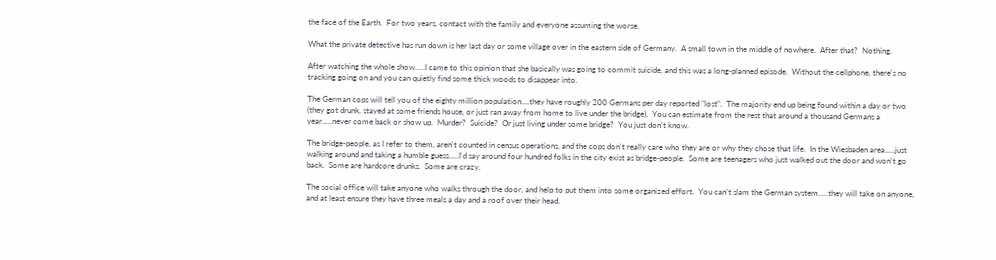the face of the Earth.  For two years, contact with the family and everyone assuming the worse.

What the private detective has run down is her last day or some village over in the eastern side of Germany.  A small town in the middle of nowhere.  After that?  Nothing.

After watching the whole show.....I came to this opinion that she basically was going to commit suicide, and this was a long-planned episode.  Without the cellphone, there's no tracking going on and you can quietly find some thick woods to disappear into.

The German cops will tell you of the eighty million population....they have roughly 200 Germans per day reported "lost".  The majority end up being found within a day or two (they got drunk, stayed at some friends house, or just ran away from home to live under the bridge).  You can estimate from the rest that around a thousand Germans a year.....never come back or show up.  Murder?  Suicide?  Or just living under some bridge?  You just don't know.

The bridge-people, as I refer to them, aren't counted in census operations, and the cops don't really care who they are or why they chose that life.  In the Wiesbaden area.....just walking around and taking a humble guess.....I'd say around four hundred folks in the city exist as bridge-people.  Some are teenagers who just walked out the door and won't go back.  Some are hardcore drunks.  Some are crazy.

The social office will take anyone who walks through the door, and help to put them into some organized effort.  You can't slam the German system.....they will take on anyone, and at least ensure they have three meals a day and a roof over their head.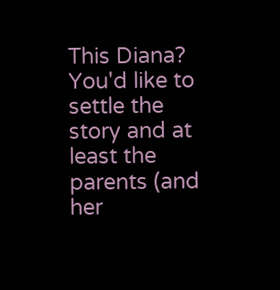This Diana?  You'd like to settle the story and at least the parents (and her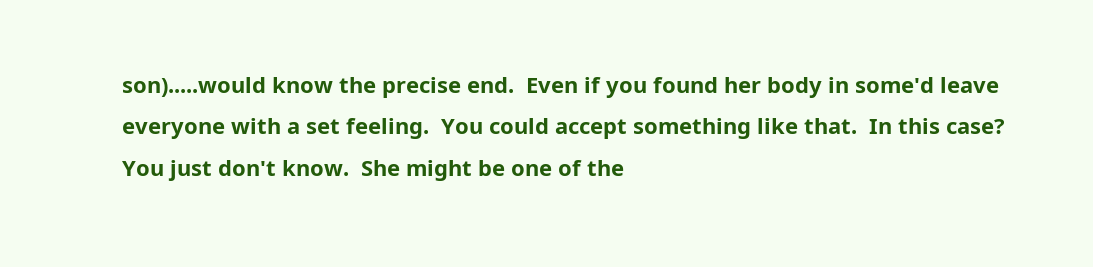son).....would know the precise end.  Even if you found her body in some'd leave everyone with a set feeling.  You could accept something like that.  In this case?  You just don't know.  She might be one of the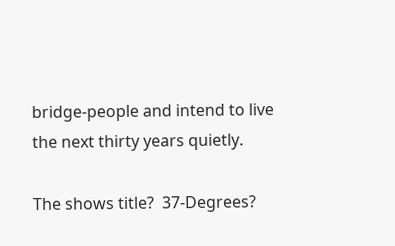bridge-people and intend to live the next thirty years quietly.

The shows title?  37-Degrees?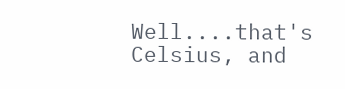Well....that's Celsius, and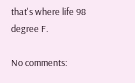that's where life 98 degree F.

No comments: